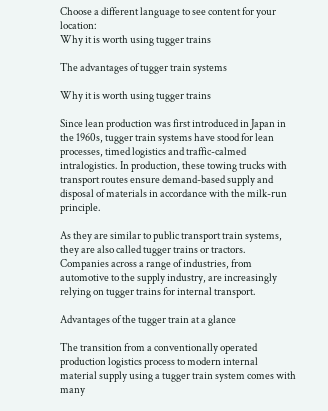Choose a different language to see content for your location:
Why it is worth using tugger trains

The advantages of tugger train systems

Why it is worth using tugger trains

Since lean production was first introduced in Japan in the 1960s, tugger train systems have stood for lean processes, timed logistics and traffic-calmed intralogistics. In production, these towing trucks with transport routes ensure demand-based supply and disposal of materials in accordance with the milk-run principle.

As they are similar to public transport train systems, they are also called tugger trains or tractors. Companies across a range of industries, from automotive to the supply industry, are increasingly relying on tugger trains for internal transport.

Advantages of the tugger train at a glance

The transition from a conventionally operated production logistics process to modern internal material supply using a tugger train system comes with many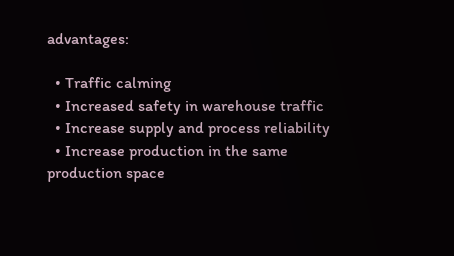advantages:

  • Traffic calming
  • Increased safety in warehouse traffic
  • Increase supply and process reliability
  • Increase production in the same production space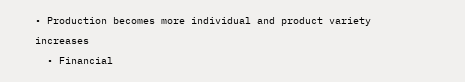• Production becomes more individual and product variety increases
  • Financial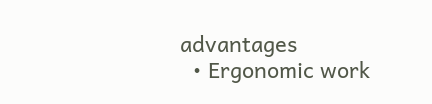advantages
  • Ergonomic work